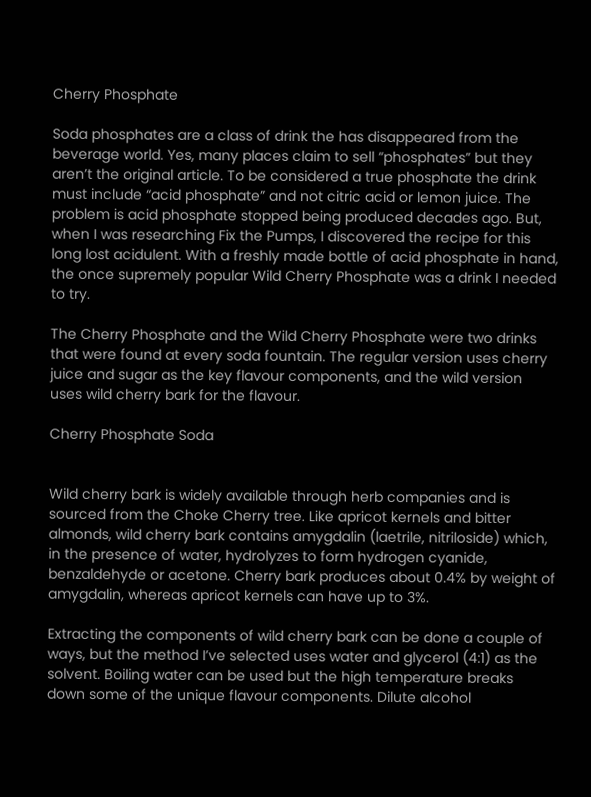Cherry Phosphate

Soda phosphates are a class of drink the has disappeared from the beverage world. Yes, many places claim to sell “phosphates” but they aren’t the original article. To be considered a true phosphate the drink must include “acid phosphate” and not citric acid or lemon juice. The problem is acid phosphate stopped being produced decades ago. But, when I was researching Fix the Pumps, I discovered the recipe for this long lost acidulent. With a freshly made bottle of acid phosphate in hand, the once supremely popular Wild Cherry Phosphate was a drink I needed to try.

The Cherry Phosphate and the Wild Cherry Phosphate were two drinks that were found at every soda fountain. The regular version uses cherry juice and sugar as the key flavour components, and the wild version uses wild cherry bark for the flavour.

Cherry Phosphate Soda


Wild cherry bark is widely available through herb companies and is sourced from the Choke Cherry tree. Like apricot kernels and bitter almonds, wild cherry bark contains amygdalin (laetrile, nitriloside) which, in the presence of water, hydrolyzes to form hydrogen cyanide, benzaldehyde or acetone. Cherry bark produces about 0.4% by weight of amygdalin, whereas apricot kernels can have up to 3%.

Extracting the components of wild cherry bark can be done a couple of ways, but the method I’ve selected uses water and glycerol (4:1) as the solvent. Boiling water can be used but the high temperature breaks down some of the unique flavour components. Dilute alcohol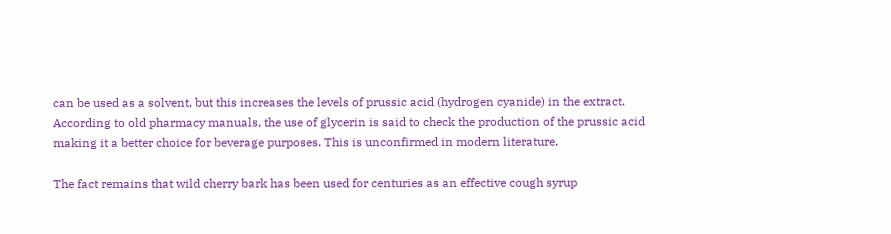can be used as a solvent, but this increases the levels of prussic acid (hydrogen cyanide) in the extract. According to old pharmacy manuals, the use of glycerin is said to check the production of the prussic acid making it a better choice for beverage purposes. This is unconfirmed in modern literature.

The fact remains that wild cherry bark has been used for centuries as an effective cough syrup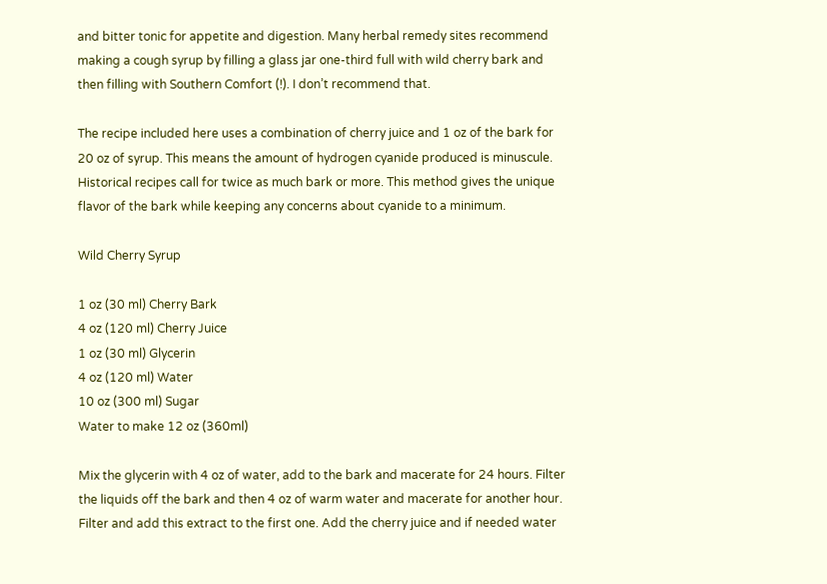and bitter tonic for appetite and digestion. Many herbal remedy sites recommend making a cough syrup by filling a glass jar one-third full with wild cherry bark and then filling with Southern Comfort (!). I don’t recommend that.

The recipe included here uses a combination of cherry juice and 1 oz of the bark for 20 oz of syrup. This means the amount of hydrogen cyanide produced is minuscule. Historical recipes call for twice as much bark or more. This method gives the unique flavor of the bark while keeping any concerns about cyanide to a minimum.

Wild Cherry Syrup

1 oz (30 ml) Cherry Bark
4 oz (120 ml) Cherry Juice
1 oz (30 ml) Glycerin
4 oz (120 ml) Water
10 oz (300 ml) Sugar
Water to make 12 oz (360ml)

Mix the glycerin with 4 oz of water, add to the bark and macerate for 24 hours. Filter the liquids off the bark and then 4 oz of warm water and macerate for another hour. Filter and add this extract to the first one. Add the cherry juice and if needed water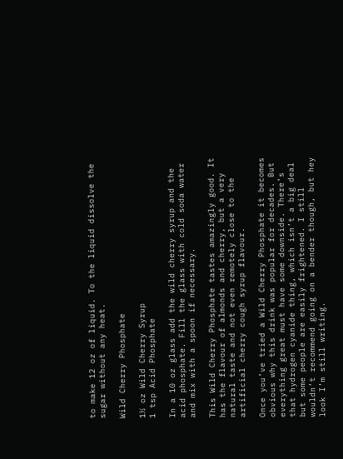to make 12 oz of liquid. To the liquid dissolve the sugar without any heat.

Wild Cherry Phosphate

1½ oz Wild Cherry Syrup
1 tsp Acid Phosphate

In a 10 oz glass add the wild cherry syrup and the acid phosphate. Fill the glass with cold soda water and mix with a spoon if necessary.

This Wild Cherry Phosphate tastes amazingly good. It has the flavour of almonds and cherry, but a very natural taste and not even remotely close to the artificial cherry cough syrup flavour.

Once you’ve tried a Wild Cherry Phosphate it becomes obvious why this drink was popular for decades. But everything great must have some downside. There’s that hydrogen cyanide thing, which isn’t a big deal but some people are easily frightened. I still wouldn’t recommend going on a bender though, but hey look I’m still writing.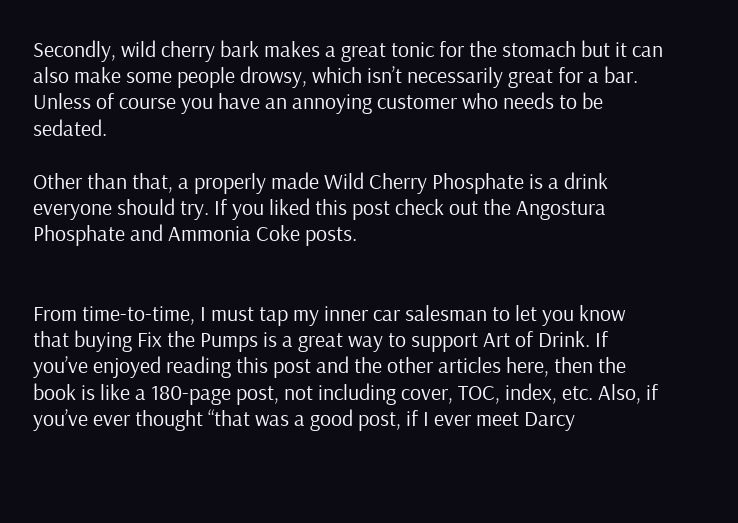Secondly, wild cherry bark makes a great tonic for the stomach but it can also make some people drowsy, which isn’t necessarily great for a bar. Unless of course you have an annoying customer who needs to be sedated.

Other than that, a properly made Wild Cherry Phosphate is a drink everyone should try. If you liked this post check out the Angostura Phosphate and Ammonia Coke posts.


From time-to-time, I must tap my inner car salesman to let you know that buying Fix the Pumps is a great way to support Art of Drink. If you’ve enjoyed reading this post and the other articles here, then the book is like a 180-page post, not including cover, TOC, index, etc. Also, if you’ve ever thought “that was a good post, if I ever meet Darcy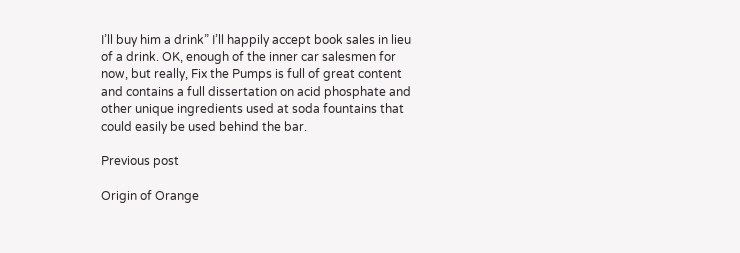I’ll buy him a drink” I’ll happily accept book sales in lieu of a drink. OK, enough of the inner car salesmen for now, but really, Fix the Pumps is full of great content and contains a full dissertation on acid phosphate and other unique ingredients used at soda fountains that could easily be used behind the bar.

Previous post

Origin of Orange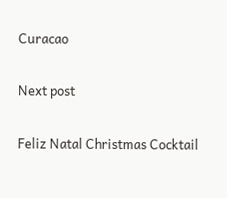Curacao

Next post

Feliz Natal Christmas Cocktail